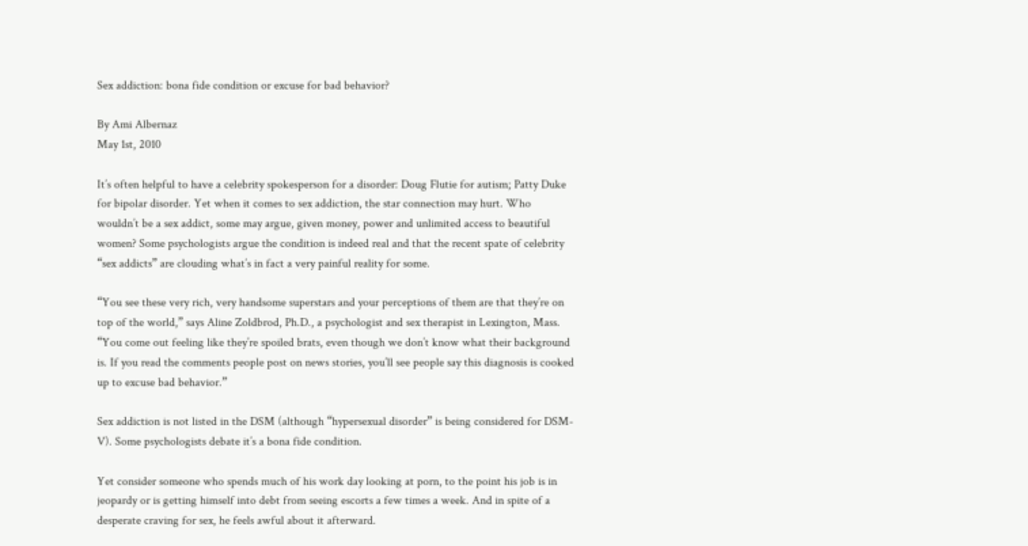Sex addiction: bona fide condition or excuse for bad behavior?

By Ami Albernaz
May 1st, 2010

It’s often helpful to have a celebrity spokesperson for a disorder: Doug Flutie for autism; Patty Duke for bipolar disorder. Yet when it comes to sex addiction, the star connection may hurt. Who wouldn’t be a sex addict, some may argue, given money, power and unlimited access to beautiful women? Some psychologists argue the condition is indeed real and that the recent spate of celebrity “sex addicts” are clouding what’s in fact a very painful reality for some.

“You see these very rich, very handsome superstars and your perceptions of them are that they’re on top of the world,” says Aline Zoldbrod, Ph.D., a psychologist and sex therapist in Lexington, Mass. “You come out feeling like they’re spoiled brats, even though we don’t know what their background is. If you read the comments people post on news stories, you’ll see people say this diagnosis is cooked up to excuse bad behavior.”

Sex addiction is not listed in the DSM (although “hypersexual disorder” is being considered for DSM-V). Some psychologists debate it’s a bona fide condition.

Yet consider someone who spends much of his work day looking at porn, to the point his job is in jeopardy or is getting himself into debt from seeing escorts a few times a week. And in spite of a desperate craving for sex, he feels awful about it afterward.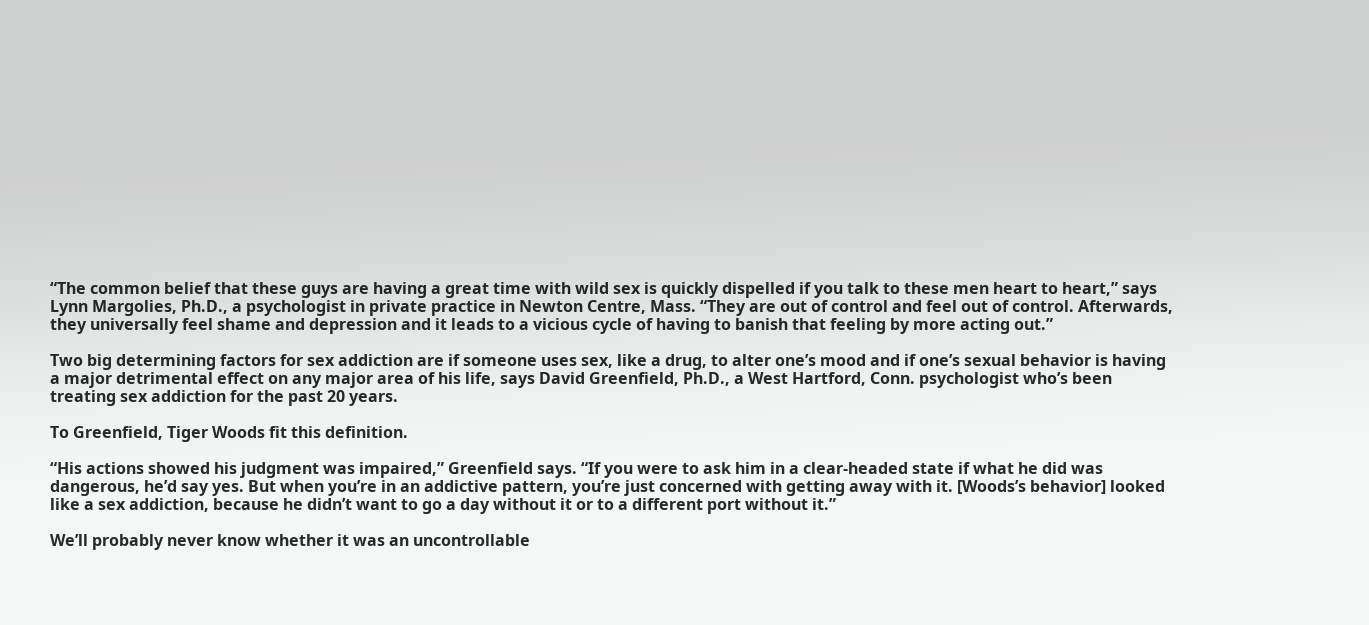“The common belief that these guys are having a great time with wild sex is quickly dispelled if you talk to these men heart to heart,” says Lynn Margolies, Ph.D., a psychologist in private practice in Newton Centre, Mass. “They are out of control and feel out of control. Afterwards, they universally feel shame and depression and it leads to a vicious cycle of having to banish that feeling by more acting out.”

Two big determining factors for sex addiction are if someone uses sex, like a drug, to alter one’s mood and if one’s sexual behavior is having a major detrimental effect on any major area of his life, says David Greenfield, Ph.D., a West Hartford, Conn. psychologist who’s been treating sex addiction for the past 20 years.

To Greenfield, Tiger Woods fit this definition.

“His actions showed his judgment was impaired,” Greenfield says. “If you were to ask him in a clear-headed state if what he did was dangerous, he’d say yes. But when you’re in an addictive pattern, you’re just concerned with getting away with it. [Woods’s behavior] looked like a sex addiction, because he didn’t want to go a day without it or to a different port without it.”

We’ll probably never know whether it was an uncontrollable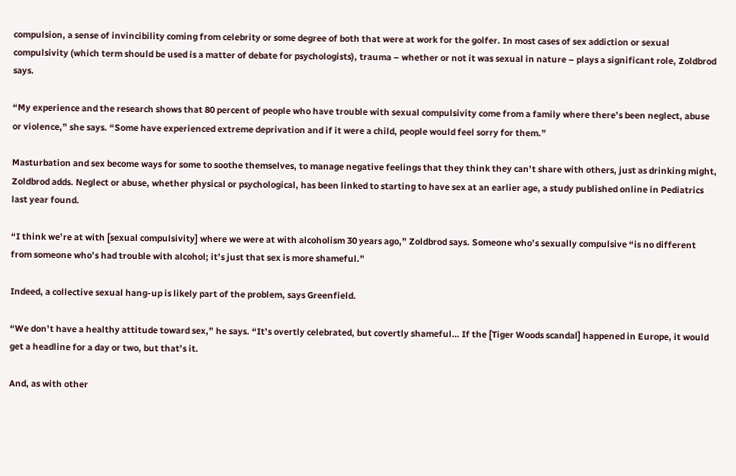compulsion, a sense of invincibility coming from celebrity or some degree of both that were at work for the golfer. In most cases of sex addiction or sexual compulsivity (which term should be used is a matter of debate for psychologists), trauma – whether or not it was sexual in nature – plays a significant role, Zoldbrod says.

“My experience and the research shows that 80 percent of people who have trouble with sexual compulsivity come from a family where there’s been neglect, abuse or violence,” she says. “Some have experienced extreme deprivation and if it were a child, people would feel sorry for them.”

Masturbation and sex become ways for some to soothe themselves, to manage negative feelings that they think they can’t share with others, just as drinking might, Zoldbrod adds. Neglect or abuse, whether physical or psychological, has been linked to starting to have sex at an earlier age, a study published online in Pediatrics last year found.

“I think we’re at with [sexual compulsivity] where we were at with alcoholism 30 years ago,” Zoldbrod says. Someone who’s sexually compulsive “is no different from someone who’s had trouble with alcohol; it’s just that sex is more shameful.”

Indeed, a collective sexual hang-up is likely part of the problem, says Greenfield.

“We don’t have a healthy attitude toward sex,” he says. “It’s overtly celebrated, but covertly shameful… If the [Tiger Woods scandal] happened in Europe, it would get a headline for a day or two, but that’s it.

And, as with other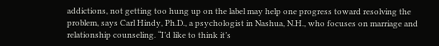addictions, not getting too hung up on the label may help one progress toward resolving the problem, says Carl Hindy, Ph.D., a psychologist in Nashua, N.H., who focuses on marriage and relationship counseling. “I’d like to think it’s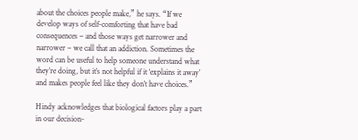about the choices people make,” he says. “If we develop ways of self-comforting that have bad consequences – and those ways get narrower and narrower – we call that an addiction. Sometimes the word can be useful to help someone understand what they’re doing, but it’s not helpful if it ‘explains it away’ and makes people feel like they don’t have choices.”

Hindy acknowledges that biological factors play a part in our decision-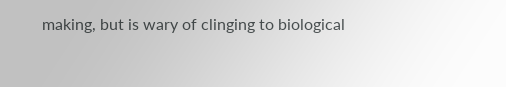making, but is wary of clinging to biological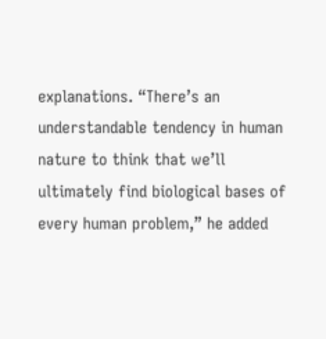explanations. “There’s an understandable tendency in human nature to think that we’ll ultimately find biological bases of every human problem,” he added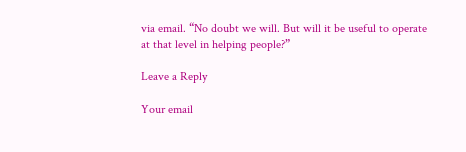via email. “No doubt we will. But will it be useful to operate at that level in helping people?”

Leave a Reply

Your email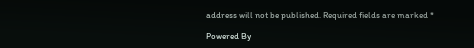address will not be published. Required fields are marked *

Powered By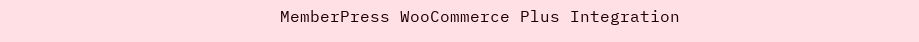MemberPress WooCommerce Plus Integration